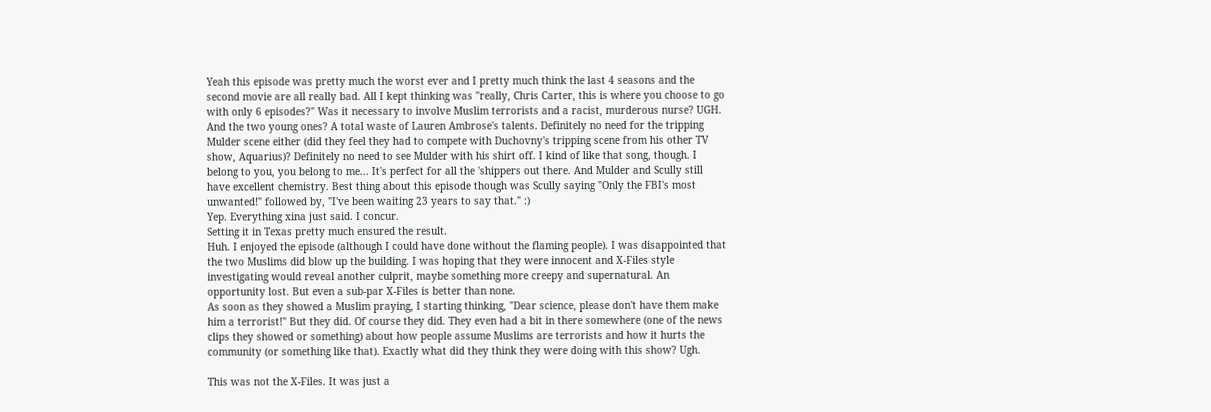Yeah this episode was pretty much the worst ever and I pretty much think the last 4 seasons and the second movie are all really bad. All I kept thinking was "really, Chris Carter, this is where you choose to go with only 6 episodes?" Was it necessary to involve Muslim terrorists and a racist, murderous nurse? UGH. And the two young ones? A total waste of Lauren Ambrose's talents. Definitely no need for the tripping Mulder scene either (did they feel they had to compete with Duchovny's tripping scene from his other TV show, Aquarius)? Definitely no need to see Mulder with his shirt off. I kind of like that song, though. I belong to you, you belong to me... It's perfect for all the 'shippers out there. And Mulder and Scully still have excellent chemistry. Best thing about this episode though was Scully saying "Only the FBI's most unwanted!" followed by, "I've been waiting 23 years to say that." :)
Yep. Everything xina just said. I concur.
Setting it in Texas pretty much ensured the result.
Huh. I enjoyed the episode (although I could have done without the flaming people). I was disappointed that the two Muslims did blow up the building. I was hoping that they were innocent and X-Files style investigating would reveal another culprit, maybe something more creepy and supernatural. An opportunity lost. But even a sub-par X-Files is better than none.
As soon as they showed a Muslim praying, I starting thinking, "Dear science, please don't have them make him a terrorist!" But they did. Of course they did. They even had a bit in there somewhere (one of the news clips they showed or something) about how people assume Muslims are terrorists and how it hurts the community (or something like that). Exactly what did they think they were doing with this show? Ugh.

This was not the X-Files. It was just a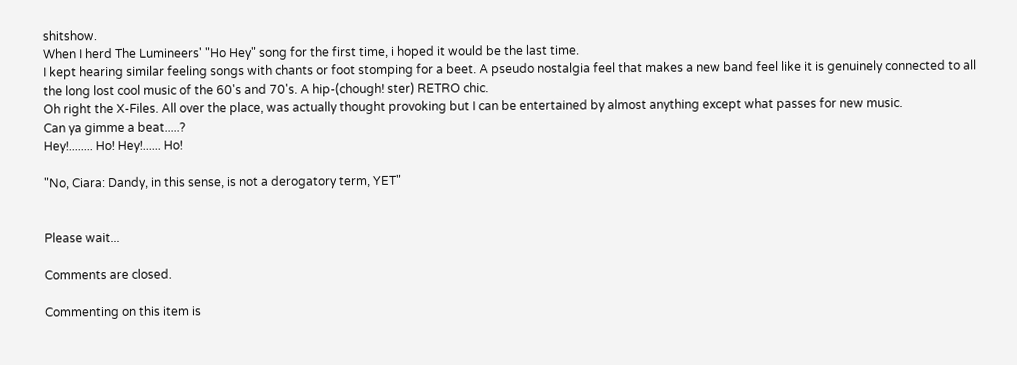shitshow.
When I herd The Lumineers' "Ho Hey" song for the first time, i hoped it would be the last time.
I kept hearing similar feeling songs with chants or foot stomping for a beet. A pseudo nostalgia feel that makes a new band feel like it is genuinely connected to all the long lost cool music of the 60's and 70's. A hip-(chough! ster) RETRO chic.
Oh right the X-Files. All over the place, was actually thought provoking but I can be entertained by almost anything except what passes for new music.
Can ya gimme a beat.....?
Hey!........ Ho! Hey!...... Ho!

"No, Ciara: Dandy, in this sense, is not a derogatory term, YET"


Please wait...

Comments are closed.

Commenting on this item is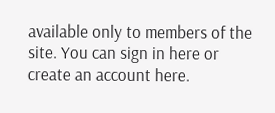available only to members of the site. You can sign in here or create an account here.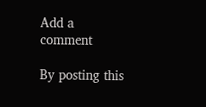Add a comment

By posting this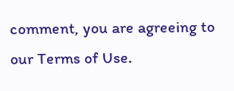comment, you are agreeing to our Terms of Use.